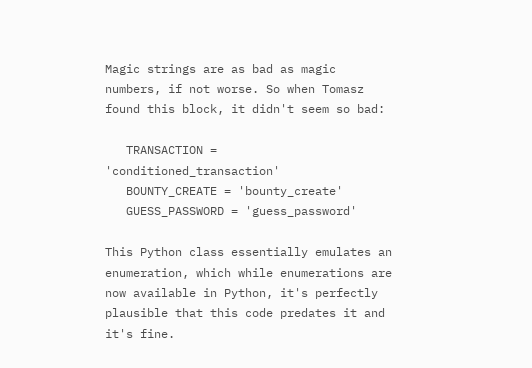Magic strings are as bad as magic numbers, if not worse. So when Tomasz found this block, it didn't seem so bad:

   TRANSACTION = 'conditioned_transaction'
   BOUNTY_CREATE = 'bounty_create'
   GUESS_PASSWORD = 'guess_password'

This Python class essentially emulates an enumeration, which while enumerations are now available in Python, it's perfectly plausible that this code predates it and it's fine.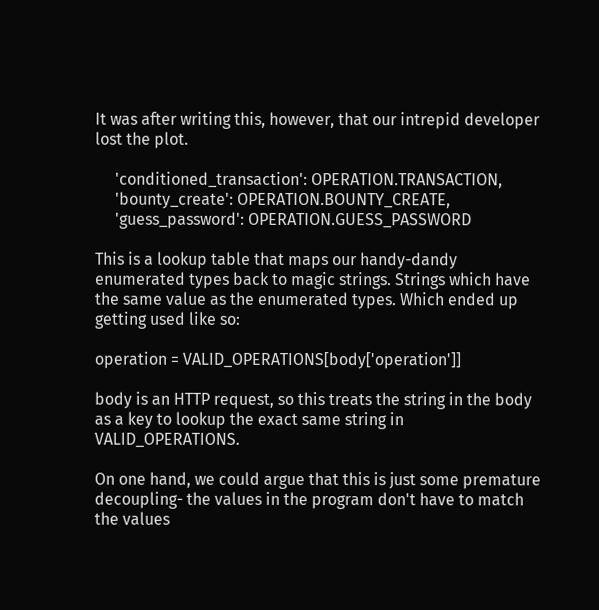It was after writing this, however, that our intrepid developer lost the plot.

     'conditioned_transaction': OPERATION.TRANSACTION,
     'bounty_create': OPERATION.BOUNTY_CREATE,
     'guess_password': OPERATION.GUESS_PASSWORD

This is a lookup table that maps our handy-dandy enumerated types back to magic strings. Strings which have the same value as the enumerated types. Which ended up getting used like so:

operation = VALID_OPERATIONS[body['operation']]

body is an HTTP request, so this treats the string in the body as a key to lookup the exact same string in VALID_OPERATIONS.

On one hand, we could argue that this is just some premature decoupling- the values in the program don't have to match the values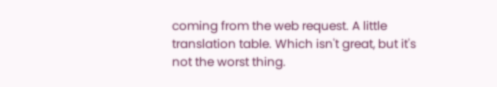coming from the web request. A little translation table. Which isn't great, but it's not the worst thing.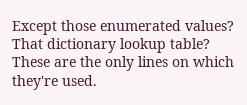Except those enumerated values? That dictionary lookup table? These are the only lines on which they're used.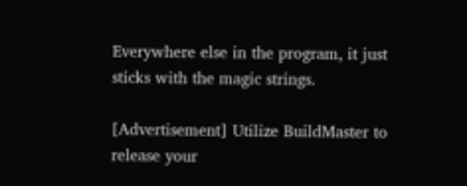Everywhere else in the program, it just sticks with the magic strings.

[Advertisement] Utilize BuildMaster to release your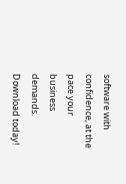software with confidence, at the pace your business demands. Download today!